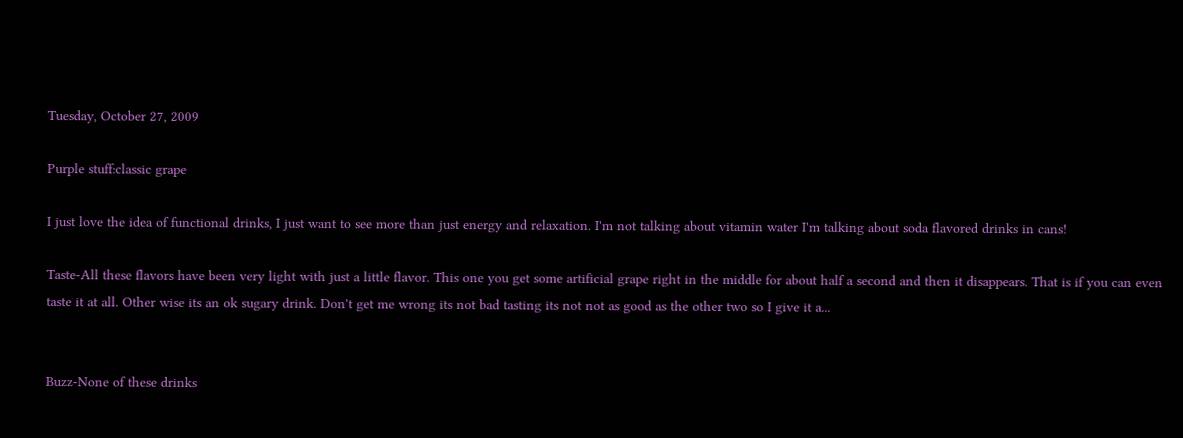Tuesday, October 27, 2009

Purple stuff:classic grape

I just love the idea of functional drinks, I just want to see more than just energy and relaxation. I'm not talking about vitamin water I'm talking about soda flavored drinks in cans!

Taste-All these flavors have been very light with just a little flavor. This one you get some artificial grape right in the middle for about half a second and then it disappears. That is if you can even taste it at all. Other wise its an ok sugary drink. Don't get me wrong its not bad tasting its not not as good as the other two so I give it a...


Buzz-None of these drinks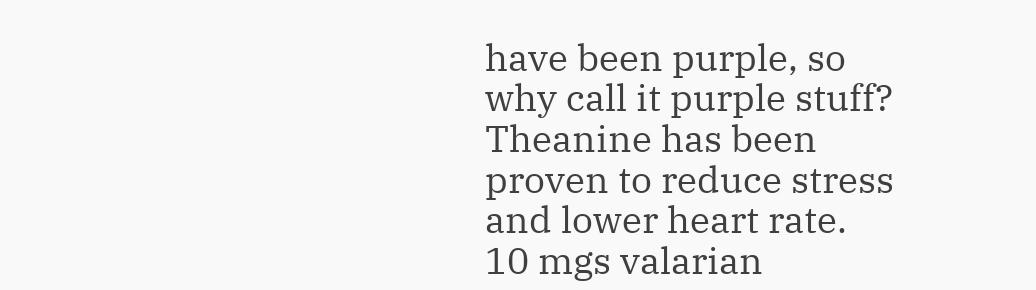have been purple, so why call it purple stuff? Theanine has been proven to reduce stress and lower heart rate. 10 mgs valarian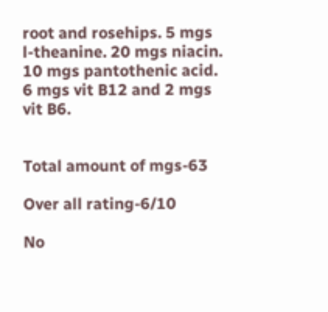root and rosehips. 5 mgs l-theanine. 20 mgs niacin. 10 mgs pantothenic acid. 6 mgs vit B12 and 2 mgs vit B6.


Total amount of mgs-63

Over all rating-6/10

No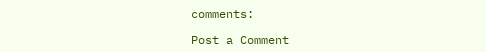comments:

Post a Comment